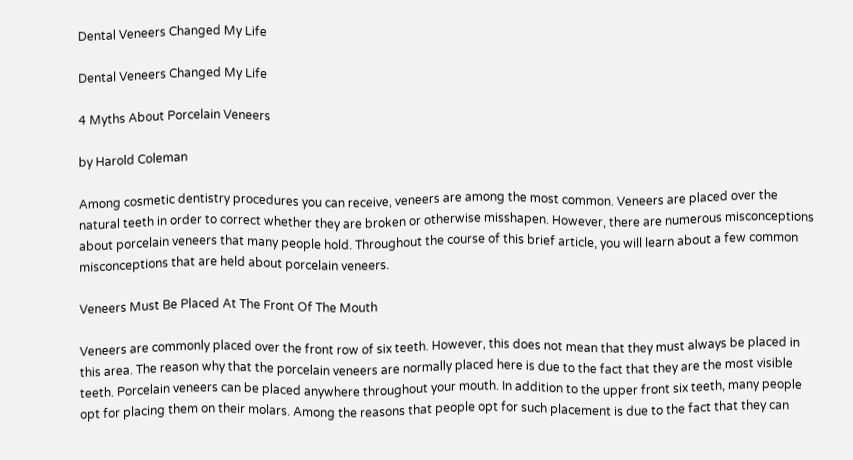Dental Veneers Changed My Life

Dental Veneers Changed My Life

4 Myths About Porcelain Veneers

by Harold Coleman

Among cosmetic dentistry procedures you can receive, veneers are among the most common. Veneers are placed over the natural teeth in order to correct whether they are broken or otherwise misshapen. However, there are numerous misconceptions about porcelain veneers that many people hold. Throughout the course of this brief article, you will learn about a few common misconceptions that are held about porcelain veneers.

Veneers Must Be Placed At The Front Of The Mouth

Veneers are commonly placed over the front row of six teeth. However, this does not mean that they must always be placed in this area. The reason why that the porcelain veneers are normally placed here is due to the fact that they are the most visible teeth. Porcelain veneers can be placed anywhere throughout your mouth. In addition to the upper front six teeth, many people opt for placing them on their molars. Among the reasons that people opt for such placement is due to the fact that they can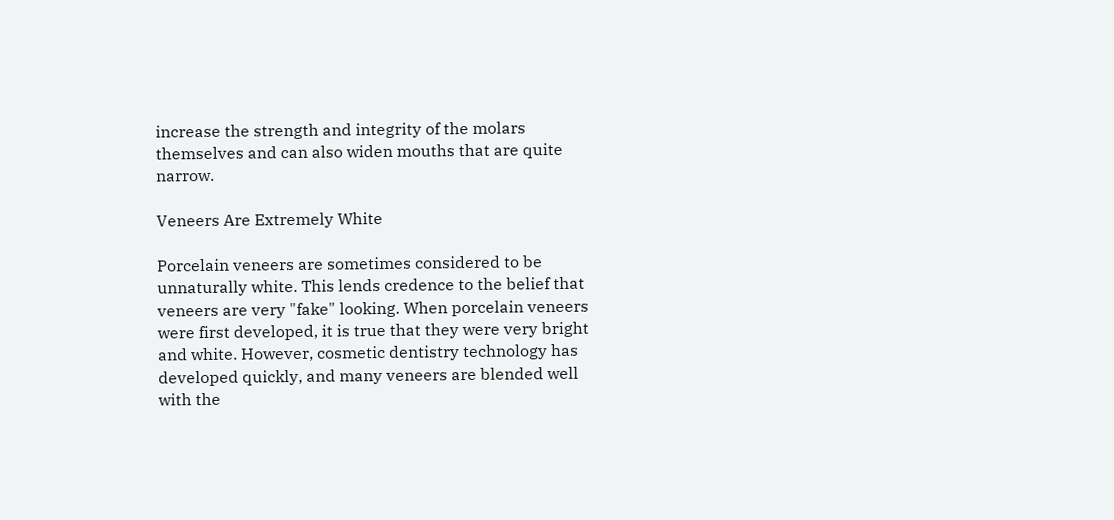increase the strength and integrity of the molars themselves and can also widen mouths that are quite narrow.

Veneers Are Extremely White

Porcelain veneers are sometimes considered to be unnaturally white. This lends credence to the belief that veneers are very "fake" looking. When porcelain veneers were first developed, it is true that they were very bright and white. However, cosmetic dentistry technology has developed quickly, and many veneers are blended well with the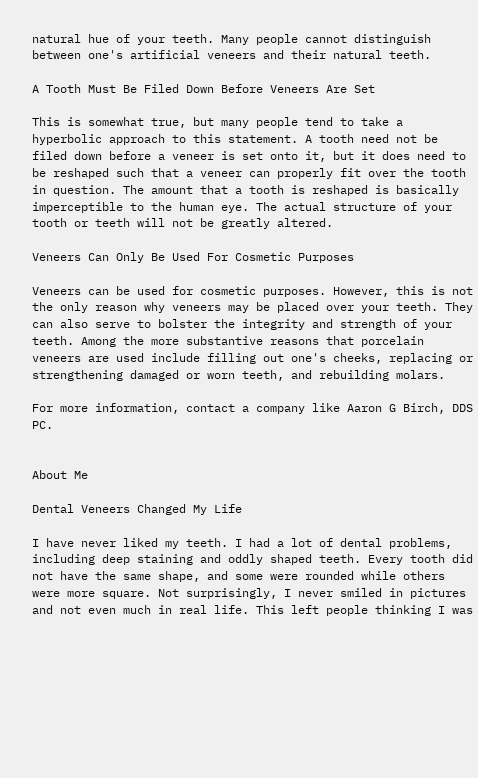natural hue of your teeth. Many people cannot distinguish between one's artificial veneers and their natural teeth.

A Tooth Must Be Filed Down Before Veneers Are Set

This is somewhat true, but many people tend to take a hyperbolic approach to this statement. A tooth need not be filed down before a veneer is set onto it, but it does need to be reshaped such that a veneer can properly fit over the tooth in question. The amount that a tooth is reshaped is basically imperceptible to the human eye. The actual structure of your tooth or teeth will not be greatly altered.

Veneers Can Only Be Used For Cosmetic Purposes

Veneers can be used for cosmetic purposes. However, this is not the only reason why veneers may be placed over your teeth. They can also serve to bolster the integrity and strength of your teeth. Among the more substantive reasons that porcelain veneers are used include filling out one's cheeks, replacing or strengthening damaged or worn teeth, and rebuilding molars.

For more information, contact a company like Aaron G Birch, DDS PC.


About Me

Dental Veneers Changed My Life

I have never liked my teeth. I had a lot of dental problems, including deep staining and oddly shaped teeth. Every tooth did not have the same shape, and some were rounded while others were more square. Not surprisingly, I never smiled in pictures and not even much in real life. This left people thinking I was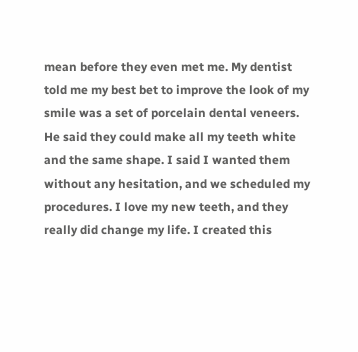mean before they even met me. My dentist told me my best bet to improve the look of my smile was a set of porcelain dental veneers. He said they could make all my teeth white and the same shape. I said I wanted them without any hesitation, and we scheduled my procedures. I love my new teeth, and they really did change my life. I created this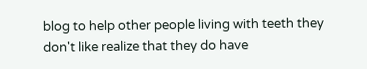blog to help other people living with teeth they don't like realize that they do have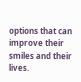options that can improve their smiles and their lives.